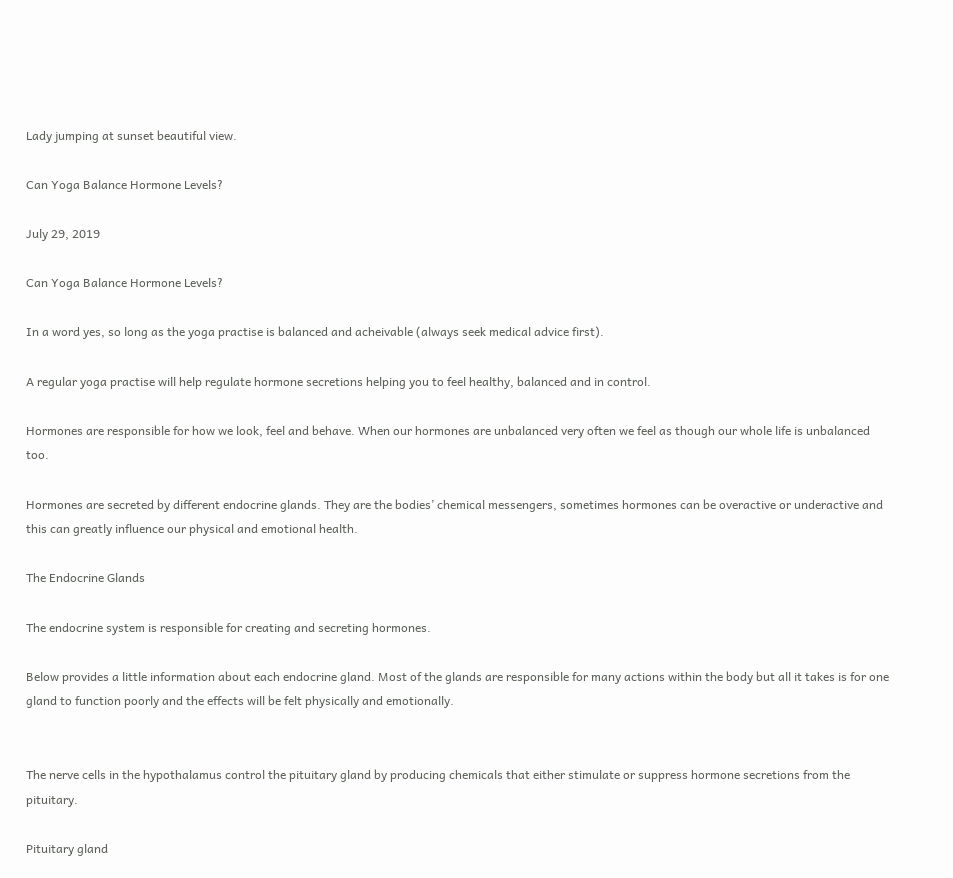Lady jumping at sunset beautiful view.

Can Yoga Balance Hormone Levels?

July 29, 2019

Can Yoga Balance Hormone Levels?

In a word yes, so long as the yoga practise is balanced and acheivable (always seek medical advice first).

A regular yoga practise will help regulate hormone secretions helping you to feel healthy, balanced and in control.

Hormones are responsible for how we look, feel and behave. When our hormones are unbalanced very often we feel as though our whole life is unbalanced too.

Hormones are secreted by different endocrine glands. They are the bodies’ chemical messengers, sometimes hormones can be overactive or underactive and this can greatly influence our physical and emotional health.

The Endocrine Glands

The endocrine system is responsible for creating and secreting hormones.

Below provides a little information about each endocrine gland. Most of the glands are responsible for many actions within the body but all it takes is for one gland to function poorly and the effects will be felt physically and emotionally.


The nerve cells in the hypothalamus control the pituitary gland by producing chemicals that either stimulate or suppress hormone secretions from the pituitary.

Pituitary gland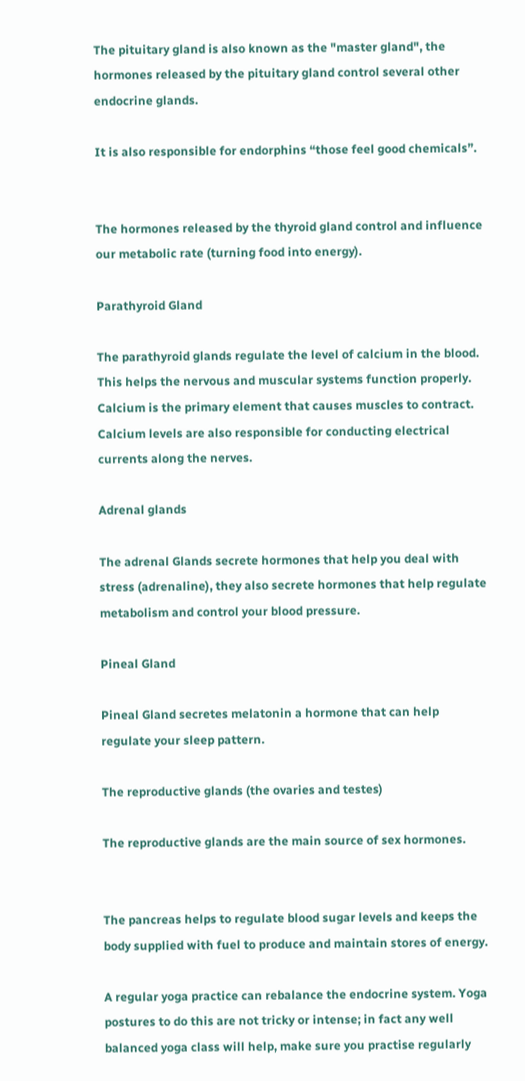The pituitary gland is also known as the "master gland", the hormones released by the pituitary gland control several other endocrine glands.

It is also responsible for endorphins “those feel good chemicals”.


The hormones released by the thyroid gland control and influence our metabolic rate (turning food into energy).

Parathyroid Gland

The parathyroid glands regulate the level of calcium in the blood. This helps the nervous and muscular systems function properly. Calcium is the primary element that causes muscles to contract. Calcium levels are also responsible for conducting electrical currents along the nerves.

Adrenal glands

The adrenal Glands secrete hormones that help you deal with stress (adrenaline), they also secrete hormones that help regulate metabolism and control your blood pressure.

Pineal Gland

Pineal Gland secretes melatonin a hormone that can help regulate your sleep pattern.

The reproductive glands (the ovaries and testes)

The reproductive glands are the main source of sex hormones.


The pancreas helps to regulate blood sugar levels and keeps the body supplied with fuel to produce and maintain stores of energy.

A regular yoga practice can rebalance the endocrine system. Yoga postures to do this are not tricky or intense; in fact any well balanced yoga class will help, make sure you practise regularly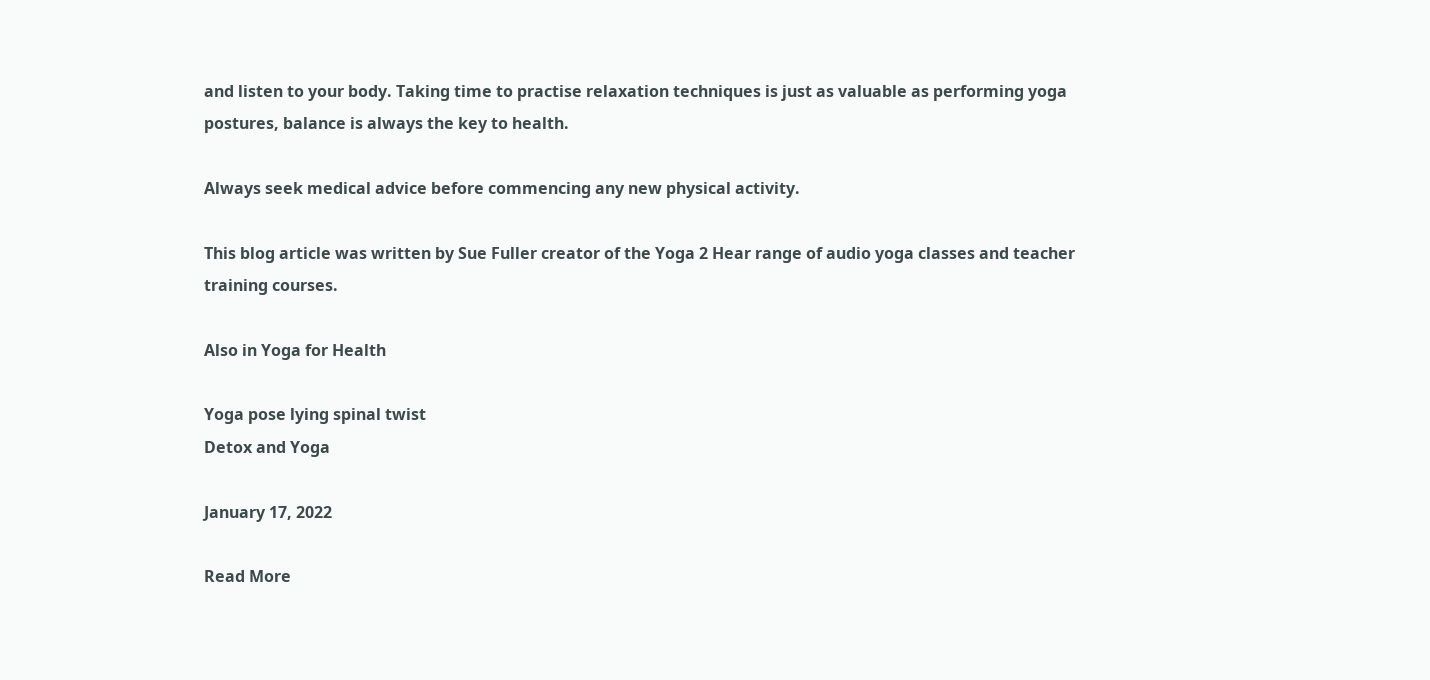and listen to your body. Taking time to practise relaxation techniques is just as valuable as performing yoga postures, balance is always the key to health.

Always seek medical advice before commencing any new physical activity.

This blog article was written by Sue Fuller creator of the Yoga 2 Hear range of audio yoga classes and teacher training courses.

Also in Yoga for Health

Yoga pose lying spinal twist
Detox and Yoga

January 17, 2022

Read More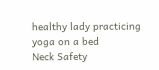healthy lady practicing yoga on a bed
Neck Safety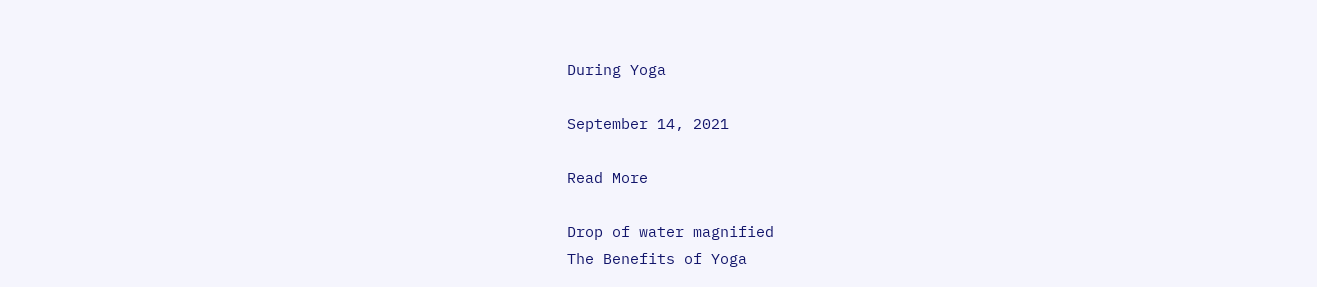During Yoga

September 14, 2021

Read More

Drop of water magnified
The Benefits of Yoga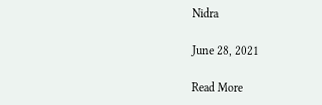Nidra

June 28, 2021

Read More